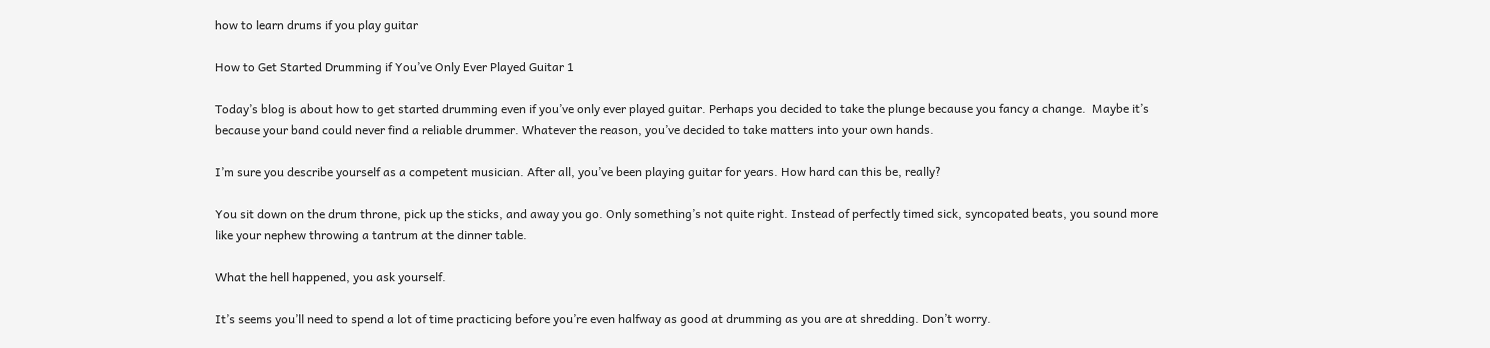how to learn drums if you play guitar

How to Get Started Drumming if You’ve Only Ever Played Guitar 1

Today’s blog is about how to get started drumming even if you’ve only ever played guitar. Perhaps you decided to take the plunge because you fancy a change.  Maybe it’s because your band could never find a reliable drummer. Whatever the reason, you’ve decided to take matters into your own hands.

I’m sure you describe yourself as a competent musician. After all, you’ve been playing guitar for years. How hard can this be, really?

You sit down on the drum throne, pick up the sticks, and away you go. Only something’s not quite right. Instead of perfectly timed sick, syncopated beats, you sound more like your nephew throwing a tantrum at the dinner table.

What the hell happened, you ask yourself.

It’s seems you’ll need to spend a lot of time practicing before you’re even halfway as good at drumming as you are at shredding. Don’t worry.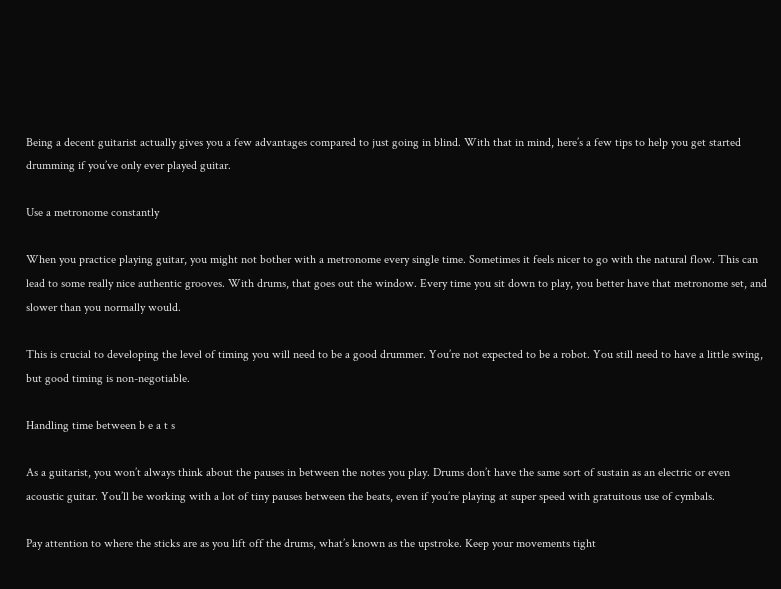Being a decent guitarist actually gives you a few advantages compared to just going in blind. With that in mind, here’s a few tips to help you get started drumming if you’ve only ever played guitar.

Use a metronome constantly

When you practice playing guitar, you might not bother with a metronome every single time. Sometimes it feels nicer to go with the natural flow. This can lead to some really nice authentic grooves. With drums, that goes out the window. Every time you sit down to play, you better have that metronome set, and slower than you normally would.

This is crucial to developing the level of timing you will need to be a good drummer. You’re not expected to be a robot. You still need to have a little swing, but good timing is non-negotiable.

Handling time between b e a t s

As a guitarist, you won’t always think about the pauses in between the notes you play. Drums don’t have the same sort of sustain as an electric or even acoustic guitar. You’ll be working with a lot of tiny pauses between the beats, even if you’re playing at super speed with gratuitous use of cymbals.

Pay attention to where the sticks are as you lift off the drums, what’s known as the upstroke. Keep your movements tight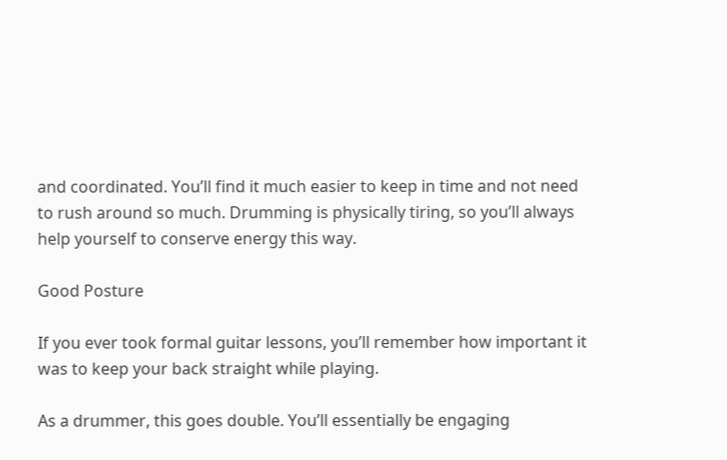and coordinated. You’ll find it much easier to keep in time and not need to rush around so much. Drumming is physically tiring, so you’ll always help yourself to conserve energy this way.

Good Posture

If you ever took formal guitar lessons, you’ll remember how important it was to keep your back straight while playing.

As a drummer, this goes double. You’ll essentially be engaging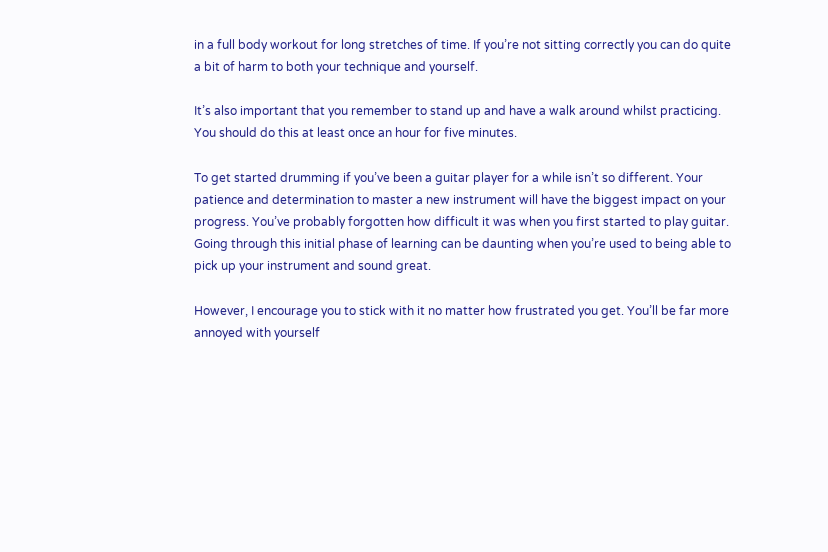in a full body workout for long stretches of time. If you’re not sitting correctly you can do quite a bit of harm to both your technique and yourself.

It’s also important that you remember to stand up and have a walk around whilst practicing. You should do this at least once an hour for five minutes.

To get started drumming if you’ve been a guitar player for a while isn’t so different. Your patience and determination to master a new instrument will have the biggest impact on your progress. You’ve probably forgotten how difficult it was when you first started to play guitar. Going through this initial phase of learning can be daunting when you’re used to being able to pick up your instrument and sound great.

However, I encourage you to stick with it no matter how frustrated you get. You’ll be far more annoyed with yourself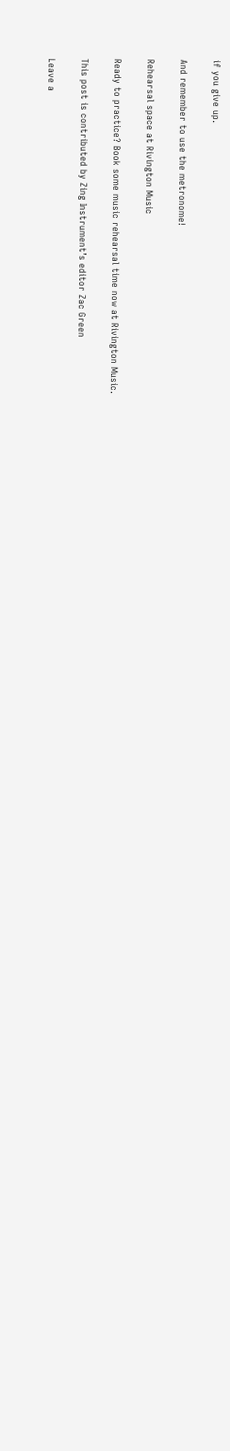if you give up.

And remember to use the metronome!

Rehearsal space at Rivington Music

Ready to practice? Book some music rehearsal time now at Rivington Music.

This post is contributed by Zing Instrument’s editor Zac Green

Leave a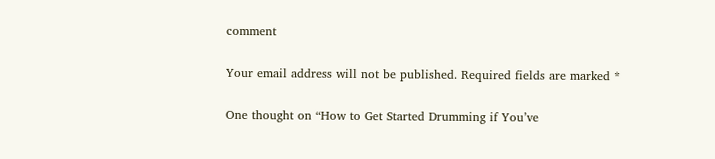comment

Your email address will not be published. Required fields are marked *

One thought on “How to Get Started Drumming if You’ve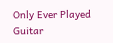Only Ever Played Guitar